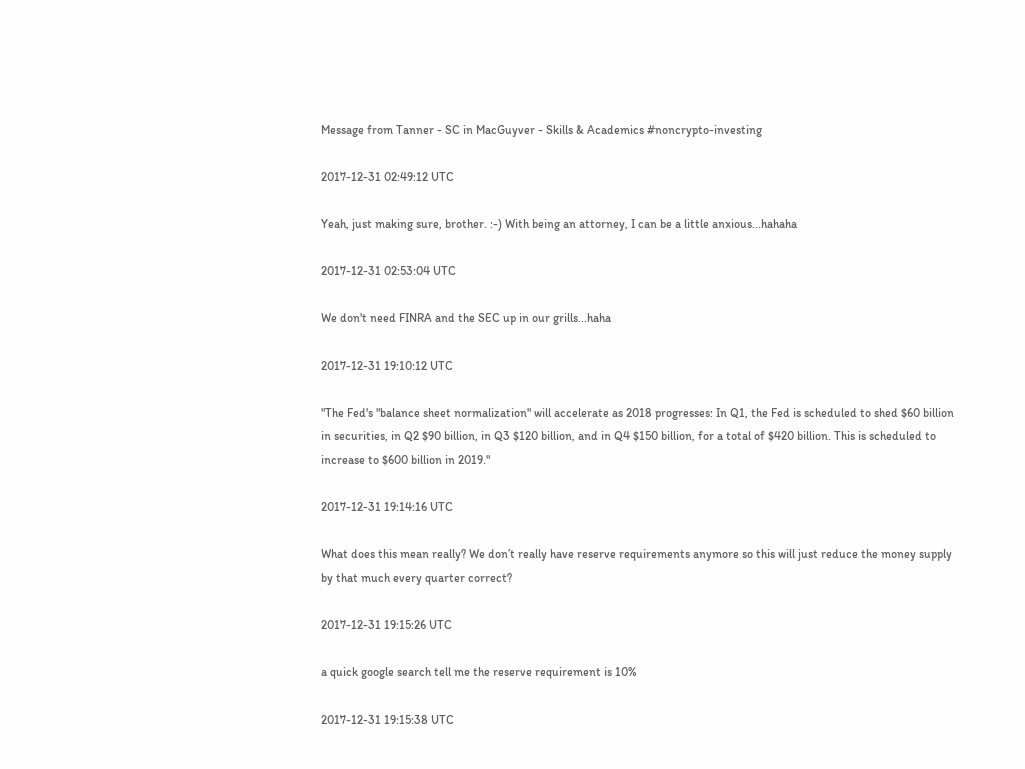Message from Tanner - SC in MacGuyver - Skills & Academics #noncrypto-investing

2017-12-31 02:49:12 UTC

Yeah, just making sure, brother. :-) With being an attorney, I can be a little anxious...hahaha

2017-12-31 02:53:04 UTC

We don't need FINRA and the SEC up in our grills...haha

2017-12-31 19:10:12 UTC

"The Fed's "balance sheet normalization" will accelerate as 2018 progresses: In Q1, the Fed is scheduled to shed $60 billion in securities, in Q2 $90 billion, in Q3 $120 billion, and in Q4 $150 billion, for a total of $420 billion. This is scheduled to increase to $600 billion in 2019."

2017-12-31 19:14:16 UTC

What does this mean really? We don’t really have reserve requirements anymore so this will just reduce the money supply by that much every quarter correct?

2017-12-31 19:15:26 UTC

a quick google search tell me the reserve requirement is 10%

2017-12-31 19:15:38 UTC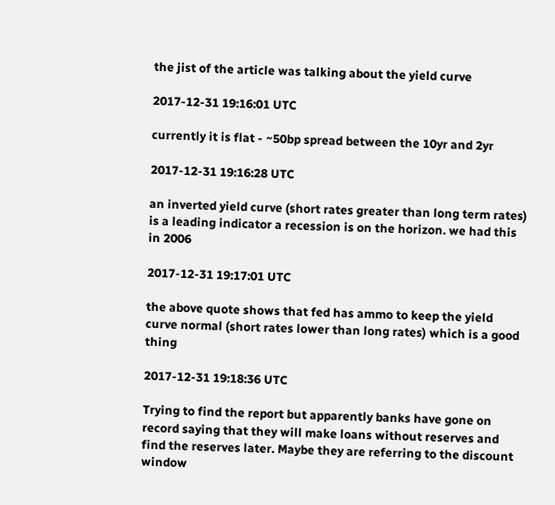the jist of the article was talking about the yield curve

2017-12-31 19:16:01 UTC

currently it is flat - ~50bp spread between the 10yr and 2yr

2017-12-31 19:16:28 UTC

an inverted yield curve (short rates greater than long term rates) is a leading indicator a recession is on the horizon. we had this in 2006

2017-12-31 19:17:01 UTC

the above quote shows that fed has ammo to keep the yield curve normal (short rates lower than long rates) which is a good thing

2017-12-31 19:18:36 UTC

Trying to find the report but apparently banks have gone on record saying that they will make loans without reserves and find the reserves later. Maybe they are referring to the discount window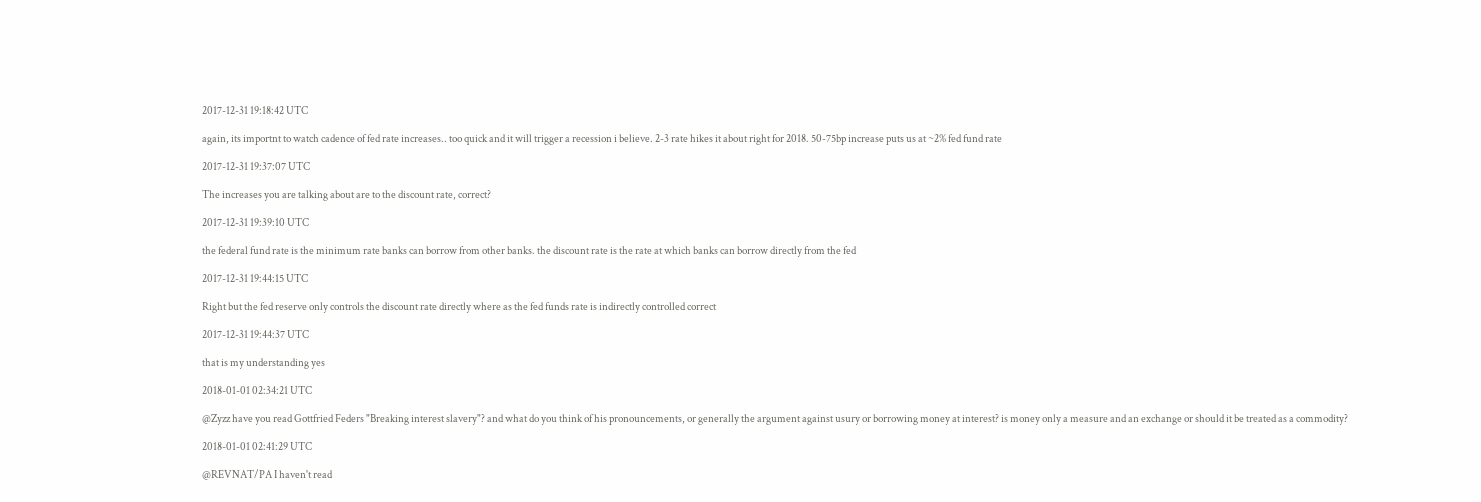2017-12-31 19:18:42 UTC

again, its importnt to watch cadence of fed rate increases.. too quick and it will trigger a recession i believe. 2-3 rate hikes it about right for 2018. 50-75bp increase puts us at ~2% fed fund rate

2017-12-31 19:37:07 UTC

The increases you are talking about are to the discount rate, correct?

2017-12-31 19:39:10 UTC

the federal fund rate is the minimum rate banks can borrow from other banks. the discount rate is the rate at which banks can borrow directly from the fed

2017-12-31 19:44:15 UTC

Right but the fed reserve only controls the discount rate directly where as the fed funds rate is indirectly controlled correct

2017-12-31 19:44:37 UTC

that is my understanding yes

2018-01-01 02:34:21 UTC

@Zyzz have you read Gottfried Feders "Breaking interest slavery"? and what do you think of his pronouncements, or generally the argument against usury or borrowing money at interest? is money only a measure and an exchange or should it be treated as a commodity?

2018-01-01 02:41:29 UTC

@REVNAT/PA I haven't read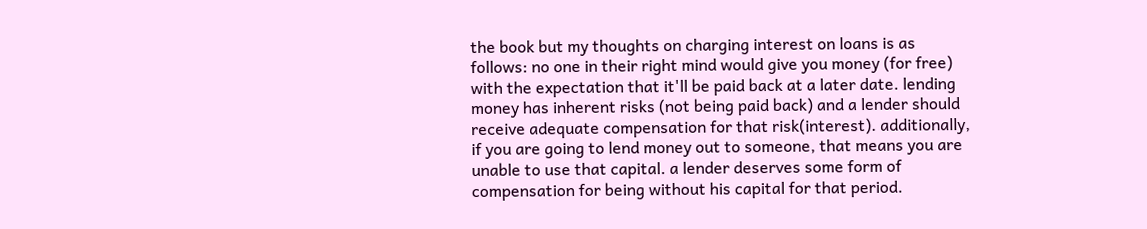the book but my thoughts on charging interest on loans is as follows: no one in their right mind would give you money (for free) with the expectation that it'll be paid back at a later date. lending money has inherent risks (not being paid back) and a lender should receive adequate compensation for that risk(interest). additionally, if you are going to lend money out to someone, that means you are unable to use that capital. a lender deserves some form of compensation for being without his capital for that period.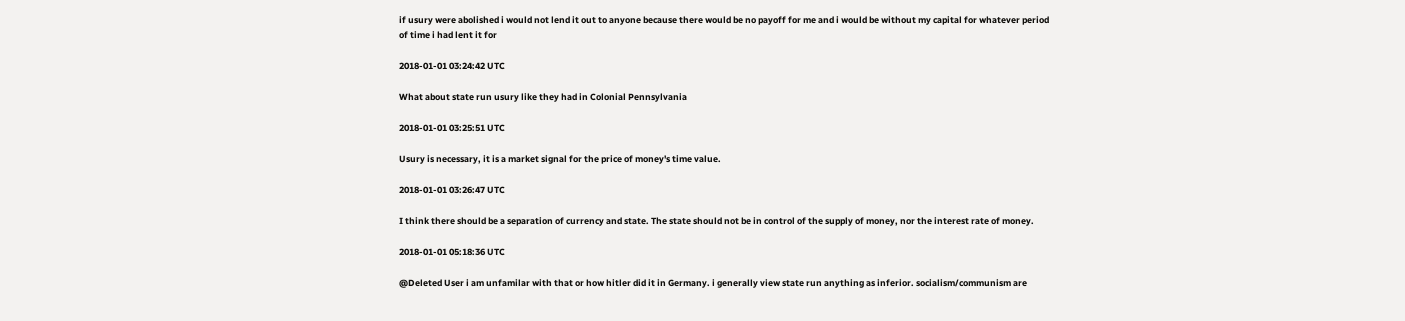if usury were abolished i would not lend it out to anyone because there would be no payoff for me and i would be without my capital for whatever period of time i had lent it for

2018-01-01 03:24:42 UTC

What about state run usury like they had in Colonial Pennsylvania

2018-01-01 03:25:51 UTC

Usury is necessary, it is a market signal for the price of money's time value.

2018-01-01 03:26:47 UTC

I think there should be a separation of currency and state. The state should not be in control of the supply of money, nor the interest rate of money.

2018-01-01 05:18:36 UTC

@Deleted User i am unfamilar with that or how hitler did it in Germany. i generally view state run anything as inferior. socialism/communism are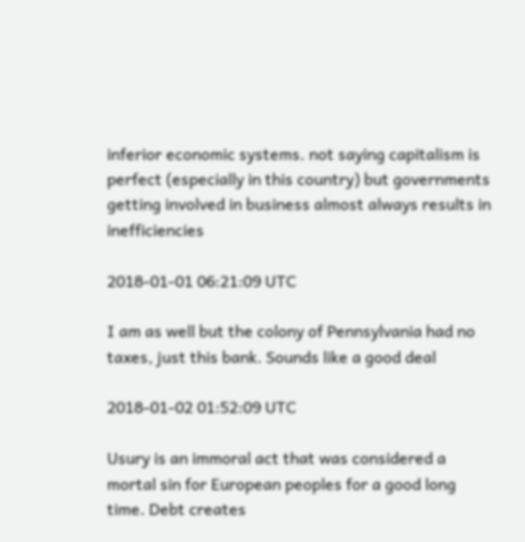inferior economic systems. not saying capitalism is perfect (especially in this country) but governments getting involved in business almost always results in inefficiencies

2018-01-01 06:21:09 UTC

I am as well but the colony of Pennsylvania had no taxes, just this bank. Sounds like a good deal

2018-01-02 01:52:09 UTC

Usury is an immoral act that was considered a mortal sin for European peoples for a good long time. Debt creates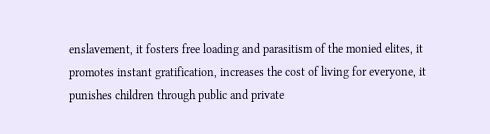enslavement, it fosters free loading and parasitism of the monied elites, it promotes instant gratification, increases the cost of living for everyone, it punishes children through public and private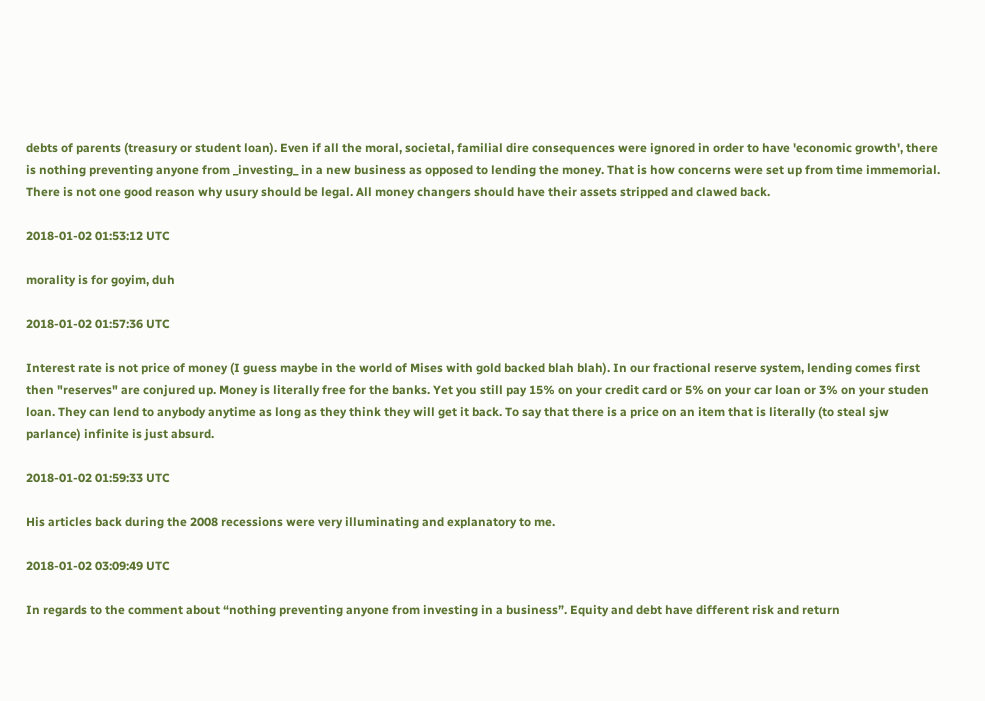debts of parents (treasury or student loan). Even if all the moral, societal, familial dire consequences were ignored in order to have 'economic growth', there is nothing preventing anyone from _investing_ in a new business as opposed to lending the money. That is how concerns were set up from time immemorial. There is not one good reason why usury should be legal. All money changers should have their assets stripped and clawed back.

2018-01-02 01:53:12 UTC

morality is for goyim, duh

2018-01-02 01:57:36 UTC

Interest rate is not price of money (I guess maybe in the world of Mises with gold backed blah blah). In our fractional reserve system, lending comes first then "reserves" are conjured up. Money is literally free for the banks. Yet you still pay 15% on your credit card or 5% on your car loan or 3% on your studen loan. They can lend to anybody anytime as long as they think they will get it back. To say that there is a price on an item that is literally (to steal sjw parlance) infinite is just absurd.

2018-01-02 01:59:33 UTC

His articles back during the 2008 recessions were very illuminating and explanatory to me.

2018-01-02 03:09:49 UTC

In regards to the comment about “nothing preventing anyone from investing in a business”. Equity and debt have different risk and return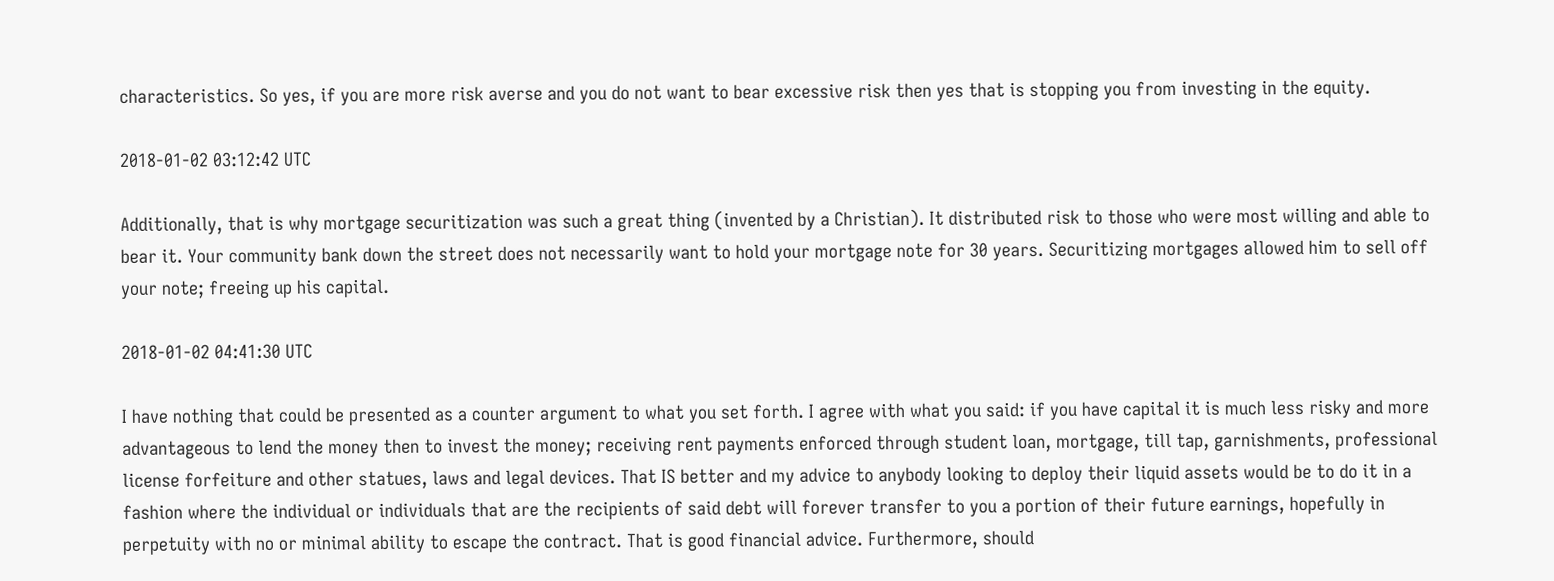characteristics. So yes, if you are more risk averse and you do not want to bear excessive risk then yes that is stopping you from investing in the equity.

2018-01-02 03:12:42 UTC

Additionally, that is why mortgage securitization was such a great thing (invented by a Christian). It distributed risk to those who were most willing and able to bear it. Your community bank down the street does not necessarily want to hold your mortgage note for 30 years. Securitizing mortgages allowed him to sell off your note; freeing up his capital.

2018-01-02 04:41:30 UTC

I have nothing that could be presented as a counter argument to what you set forth. I agree with what you said: if you have capital it is much less risky and more advantageous to lend the money then to invest the money; receiving rent payments enforced through student loan, mortgage, till tap, garnishments, professional license forfeiture and other statues, laws and legal devices. That IS better and my advice to anybody looking to deploy their liquid assets would be to do it in a fashion where the individual or individuals that are the recipients of said debt will forever transfer to you a portion of their future earnings, hopefully in perpetuity with no or minimal ability to escape the contract. That is good financial advice. Furthermore, should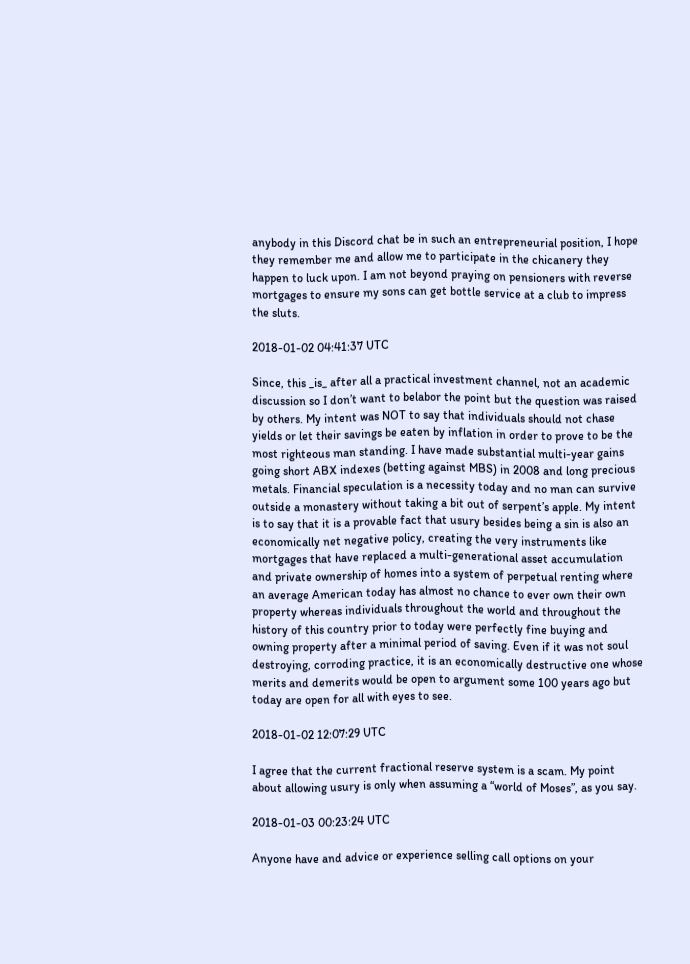anybody in this Discord chat be in such an entrepreneurial position, I hope they remember me and allow me to participate in the chicanery they happen to luck upon. I am not beyond praying on pensioners with reverse mortgages to ensure my sons can get bottle service at a club to impress the sluts.

2018-01-02 04:41:37 UTC

Since, this _is_ after all a practical investment channel, not an academic discussion so I don’t want to belabor the point but the question was raised by others. My intent was NOT to say that individuals should not chase yields or let their savings be eaten by inflation in order to prove to be the most righteous man standing. I have made substantial multi-year gains going short ABX indexes (betting against MBS) in 2008 and long precious metals. Financial speculation is a necessity today and no man can survive outside a monastery without taking a bit out of serpent’s apple. My intent is to say that it is a provable fact that usury besides being a sin is also an economically net negative policy, creating the very instruments like mortgages that have replaced a multi-generational asset accumulation and private ownership of homes into a system of perpetual renting where an average American today has almost no chance to ever own their own property whereas individuals throughout the world and throughout the history of this country prior to today were perfectly fine buying and owning property after a minimal period of saving. Even if it was not soul destroying, corroding practice, it is an economically destructive one whose merits and demerits would be open to argument some 100 years ago but today are open for all with eyes to see.

2018-01-02 12:07:29 UTC

I agree that the current fractional reserve system is a scam. My point about allowing usury is only when assuming a “world of Moses”, as you say.

2018-01-03 00:23:24 UTC

Anyone have and advice or experience selling call options on your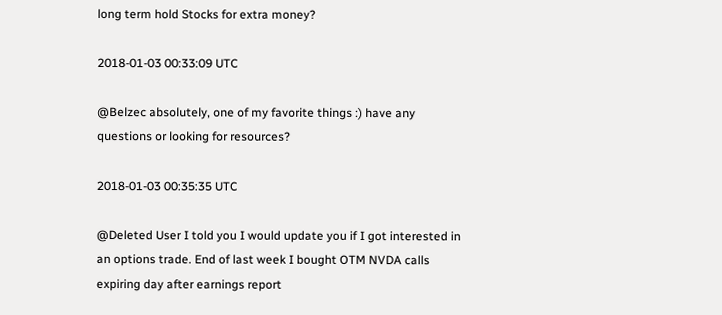long term hold Stocks for extra money?

2018-01-03 00:33:09 UTC

@Belzec absolutely, one of my favorite things :) have any questions or looking for resources?

2018-01-03 00:35:35 UTC

@Deleted User I told you I would update you if I got interested in an options trade. End of last week I bought OTM NVDA calls expiring day after earnings report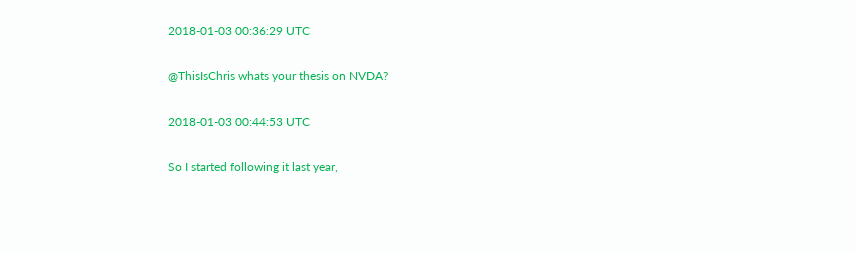2018-01-03 00:36:29 UTC

@ThisIsChris whats your thesis on NVDA?

2018-01-03 00:44:53 UTC

So I started following it last year,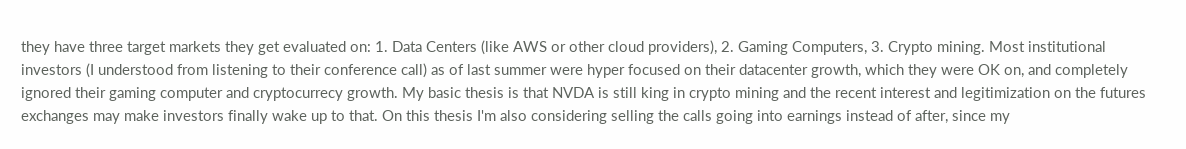they have three target markets they get evaluated on: 1. Data Centers (like AWS or other cloud providers), 2. Gaming Computers, 3. Crypto mining. Most institutional investors (I understood from listening to their conference call) as of last summer were hyper focused on their datacenter growth, which they were OK on, and completely ignored their gaming computer and cryptocurrecy growth. My basic thesis is that NVDA is still king in crypto mining and the recent interest and legitimization on the futures exchanges may make investors finally wake up to that. On this thesis I'm also considering selling the calls going into earnings instead of after, since my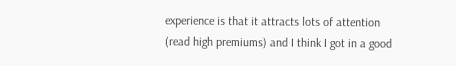experience is that it attracts lots of attention (read high premiums) and I think I got in a good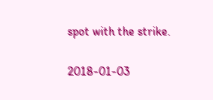spot with the strike.

2018-01-03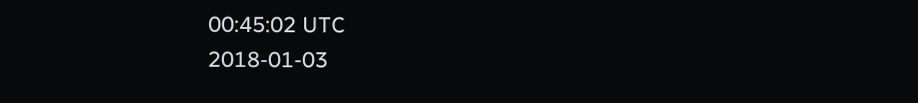00:45:02 UTC
2018-01-03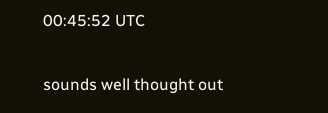00:45:52 UTC

sounds well thought out